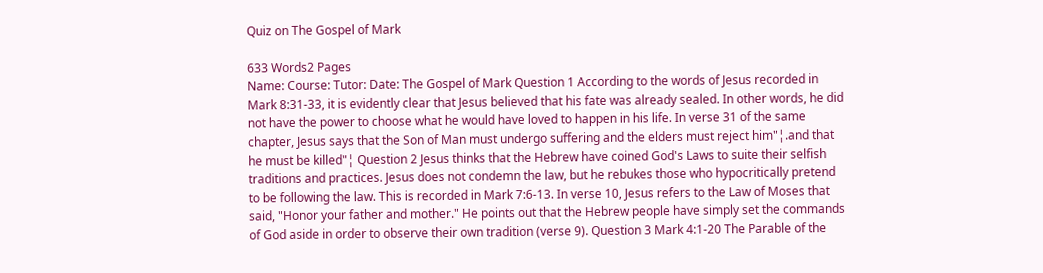Quiz on The Gospel of Mark

633 Words2 Pages
Name: Course: Tutor: Date: The Gospel of Mark Question 1 According to the words of Jesus recorded in Mark 8:31-33, it is evidently clear that Jesus believed that his fate was already sealed. In other words, he did not have the power to choose what he would have loved to happen in his life. In verse 31 of the same chapter, Jesus says that the Son of Man must undergo suffering and the elders must reject him"¦.and that he must be killed"¦ Question 2 Jesus thinks that the Hebrew have coined God's Laws to suite their selfish traditions and practices. Jesus does not condemn the law, but he rebukes those who hypocritically pretend to be following the law. This is recorded in Mark 7:6-13. In verse 10, Jesus refers to the Law of Moses that said, "Honor your father and mother." He points out that the Hebrew people have simply set the commands of God aside in order to observe their own tradition (verse 9). Question 3 Mark 4:1-20 The Parable of the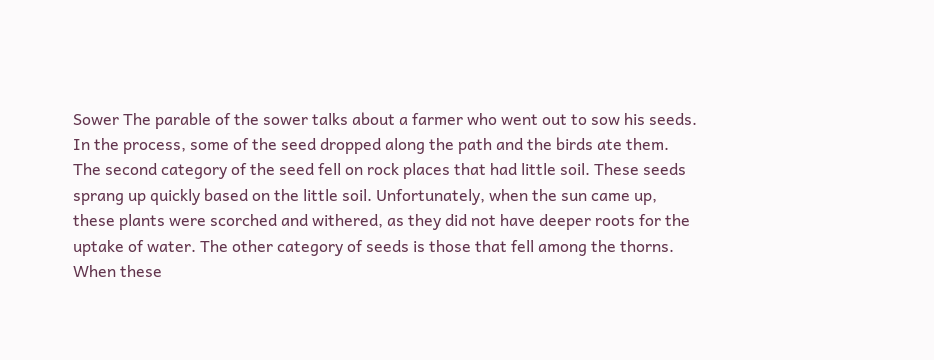Sower The parable of the sower talks about a farmer who went out to sow his seeds. In the process, some of the seed dropped along the path and the birds ate them. The second category of the seed fell on rock places that had little soil. These seeds sprang up quickly based on the little soil. Unfortunately, when the sun came up, these plants were scorched and withered, as they did not have deeper roots for the uptake of water. The other category of seeds is those that fell among the thorns. When these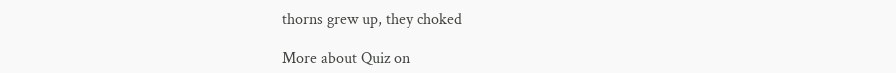thorns grew up, they choked

More about Quiz on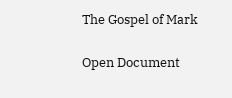The Gospel of Mark

Open Document